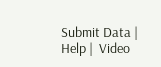Submit Data |  Help |  Video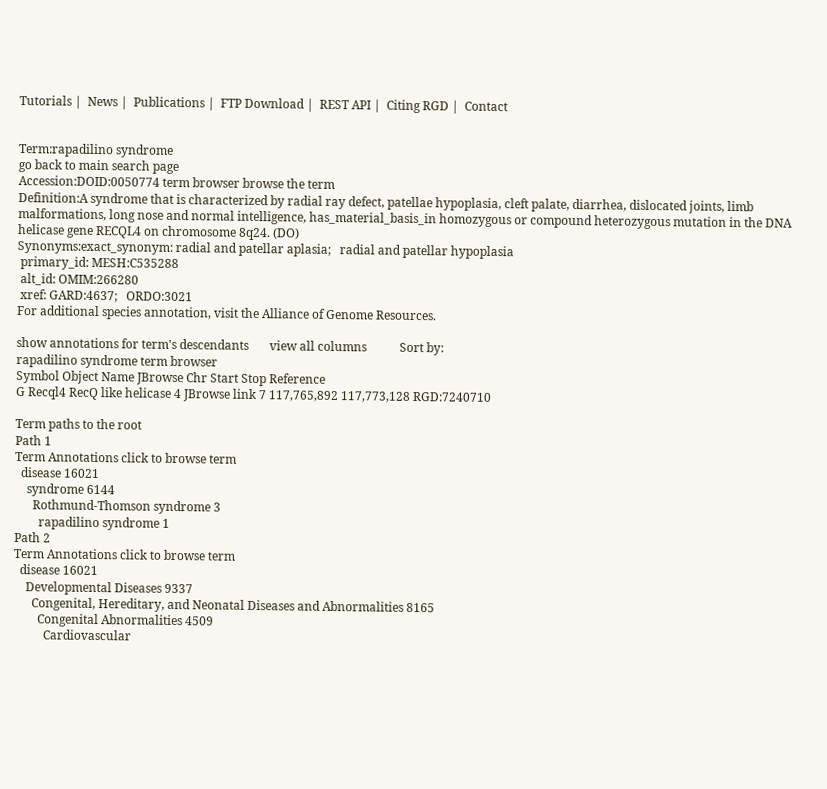Tutorials |  News |  Publications |  FTP Download |  REST API |  Citing RGD |  Contact


Term:rapadilino syndrome
go back to main search page
Accession:DOID:0050774 term browser browse the term
Definition:A syndrome that is characterized by radial ray defect, patellae hypoplasia, cleft palate, diarrhea, dislocated joints, limb malformations, long nose and normal intelligence, has_material_basis_in homozygous or compound heterozygous mutation in the DNA helicase gene RECQL4 on chromosome 8q24. (DO)
Synonyms:exact_synonym: radial and patellar aplasia;   radial and patellar hypoplasia
 primary_id: MESH:C535288
 alt_id: OMIM:266280
 xref: GARD:4637;   ORDO:3021
For additional species annotation, visit the Alliance of Genome Resources.

show annotations for term's descendants       view all columns           Sort by:
rapadilino syndrome term browser
Symbol Object Name JBrowse Chr Start Stop Reference
G Recql4 RecQ like helicase 4 JBrowse link 7 117,765,892 117,773,128 RGD:7240710

Term paths to the root
Path 1
Term Annotations click to browse term
  disease 16021
    syndrome 6144
      Rothmund-Thomson syndrome 3
        rapadilino syndrome 1
Path 2
Term Annotations click to browse term
  disease 16021
    Developmental Diseases 9337
      Congenital, Hereditary, and Neonatal Diseases and Abnormalities 8165
        Congenital Abnormalities 4509
          Cardiovascular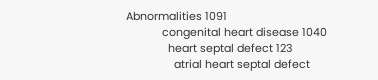Abnormalities 1091
            congenital heart disease 1040
              heart septal defect 123
                atrial heart septal defect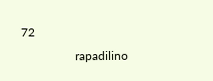72
                  rapadilino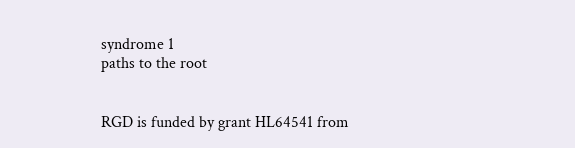syndrome 1
paths to the root


RGD is funded by grant HL64541 from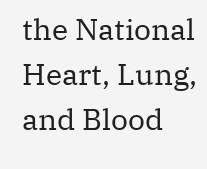the National Heart, Lung, and Blood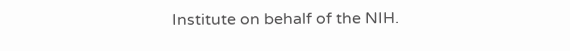Institute on behalf of the NIH.